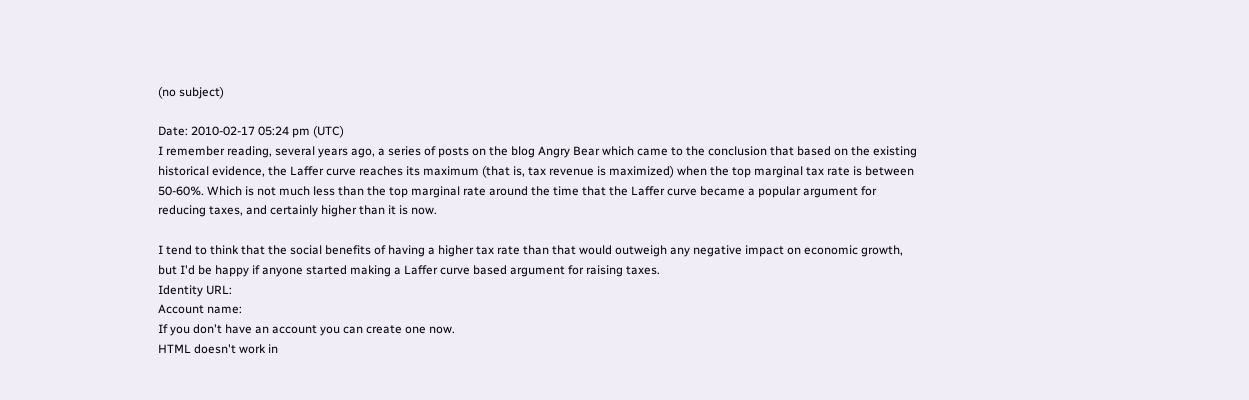(no subject)

Date: 2010-02-17 05:24 pm (UTC)
I remember reading, several years ago, a series of posts on the blog Angry Bear which came to the conclusion that based on the existing historical evidence, the Laffer curve reaches its maximum (that is, tax revenue is maximized) when the top marginal tax rate is between 50-60%. Which is not much less than the top marginal rate around the time that the Laffer curve became a popular argument for reducing taxes, and certainly higher than it is now.

I tend to think that the social benefits of having a higher tax rate than that would outweigh any negative impact on economic growth, but I'd be happy if anyone started making a Laffer curve based argument for raising taxes.
Identity URL:
Account name:
If you don't have an account you can create one now.
HTML doesn't work in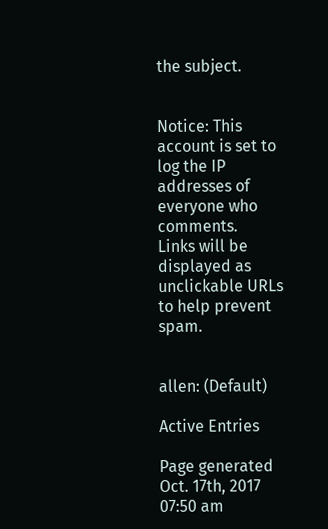the subject.


Notice: This account is set to log the IP addresses of everyone who comments.
Links will be displayed as unclickable URLs to help prevent spam.


allen: (Default)

Active Entries

Page generated Oct. 17th, 2017 07:50 am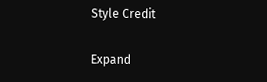Style Credit

Expand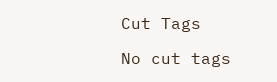Cut Tags

No cut tags